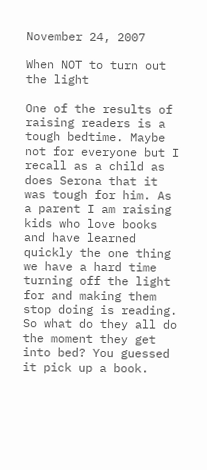November 24, 2007

When NOT to turn out the light

One of the results of raising readers is a tough bedtime. Maybe not for everyone but I recall as a child as does Serona that it was tough for him. As a parent I am raising kids who love books and have learned quickly the one thing we have a hard time turning off the light for and making them stop doing is reading. So what do they all do the moment they get into bed? You guessed it pick up a book.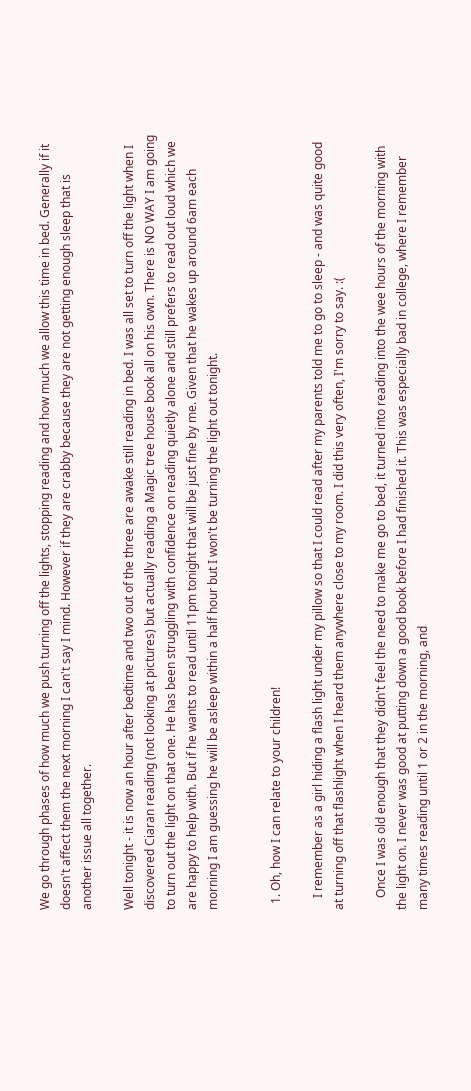We go through phases of how much we push turning off the lights, stopping reading and how much we allow this time in bed. Generally if it doesn't affect them the next morning I can't say I mind. However if they are crabby because they are not getting enough sleep that is another issue all together.

Well tonight - it is now an hour after bedtime and two out of the three are awake still reading in bed. I was all set to turn off the light when I discovered Ciaran reading (not looking at pictures) but actually reading a Magic tree house book all on his own. There is NO WAY I am going to turn out the light on that one. He has been struggling with confidence on reading quietly alone and still prefers to read out loud which we are happy to help with. But if he wants to read until 11pm tonight that will be just fine by me. Given that he wakes up around 6am each morning I am guessing he will be asleep within a half hour but I won't be turning the light out tonight.


  1. Oh, how I can relate to your children!

    I remember as a girl hiding a flash light under my pillow so that I could read after my parents told me to go to sleep - and was quite good at turning off that flashlight when I heard them anywhere close to my room. I did this very often, I'm sorry to say. :(

    Once I was old enough that they didn't feel the need to make me go to bed, it turned into reading into the wee hours of the morning with the light on. I never was good at putting down a good book before I had finished it. This was especially bad in college, where I remember many times reading until 1 or 2 in the morning, and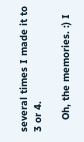several times I made it to 3 or 4.

    Oh, the memories. :) I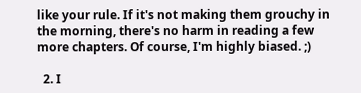like your rule. If it's not making them grouchy in the morning, there's no harm in reading a few more chapters. Of course, I'm highly biased. ;)

  2. I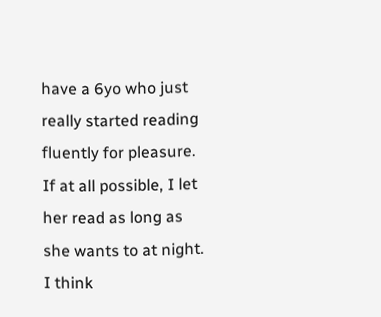have a 6yo who just really started reading fluently for pleasure. If at all possible, I let her read as long as she wants to at night. I think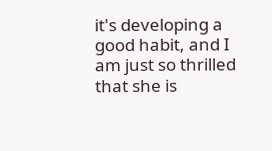it's developing a good habit, and I am just so thrilled that she is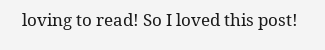loving to read! So I loved this post!